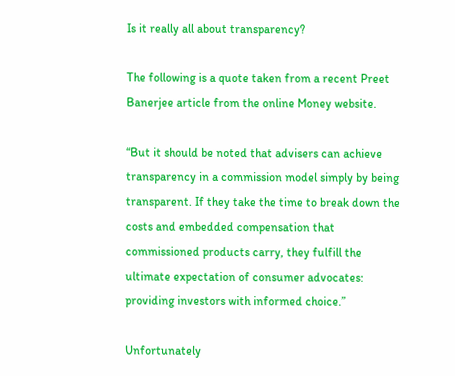Is it really all about transparency?

The following is a quote taken from a recent Preet Banerjee article from the online Money website.

“But it should be noted that advisers can achieve transparency in a commission model simply by being transparent. If they take the time to break down the costs and embedded compensation that commissioned products carry, they fulfill the ultimate expectation of consumer advocates: providing investors with informed choice.”

Unfortunately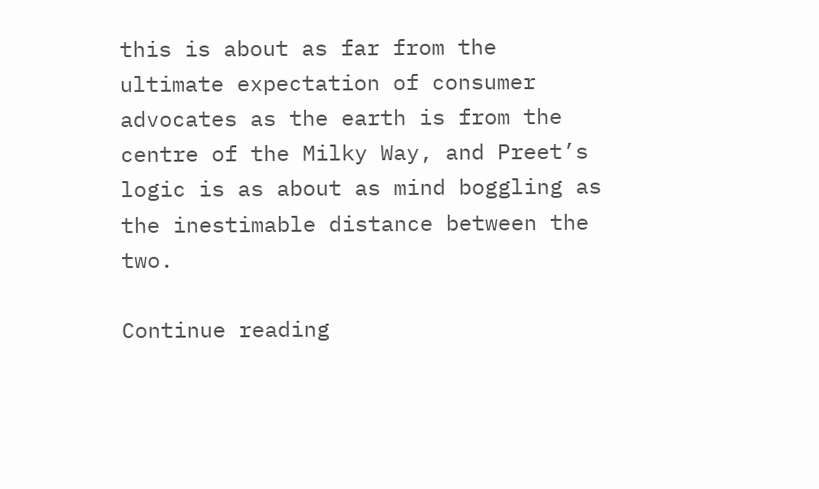this is about as far from the ultimate expectation of consumer advocates as the earth is from the centre of the Milky Way, and Preet’s logic is as about as mind boggling as the inestimable distance between the two.

Continue reading